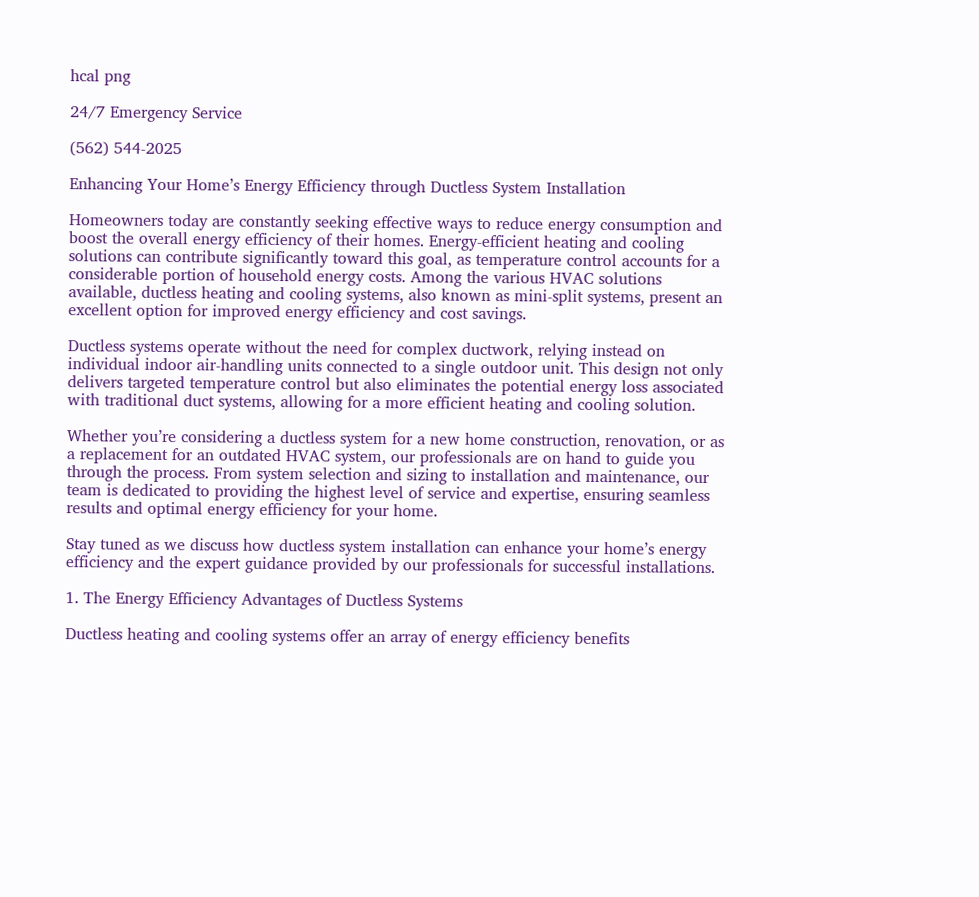hcal png

24/7 Emergency Service

(562) 544-2025

Enhancing Your Home’s Energy Efficiency through Ductless System Installation

Homeowners today are constantly seeking effective ways to reduce energy consumption and boost the overall energy efficiency of their homes. Energy-efficient heating and cooling solutions can contribute significantly toward this goal, as temperature control accounts for a considerable portion of household energy costs. Among the various HVAC solutions available, ductless heating and cooling systems, also known as mini-split systems, present an excellent option for improved energy efficiency and cost savings.

Ductless systems operate without the need for complex ductwork, relying instead on individual indoor air-handling units connected to a single outdoor unit. This design not only delivers targeted temperature control but also eliminates the potential energy loss associated with traditional duct systems, allowing for a more efficient heating and cooling solution.

Whether you’re considering a ductless system for a new home construction, renovation, or as a replacement for an outdated HVAC system, our professionals are on hand to guide you through the process. From system selection and sizing to installation and maintenance, our team is dedicated to providing the highest level of service and expertise, ensuring seamless results and optimal energy efficiency for your home.

Stay tuned as we discuss how ductless system installation can enhance your home’s energy efficiency and the expert guidance provided by our professionals for successful installations.

1. The Energy Efficiency Advantages of Ductless Systems

Ductless heating and cooling systems offer an array of energy efficiency benefits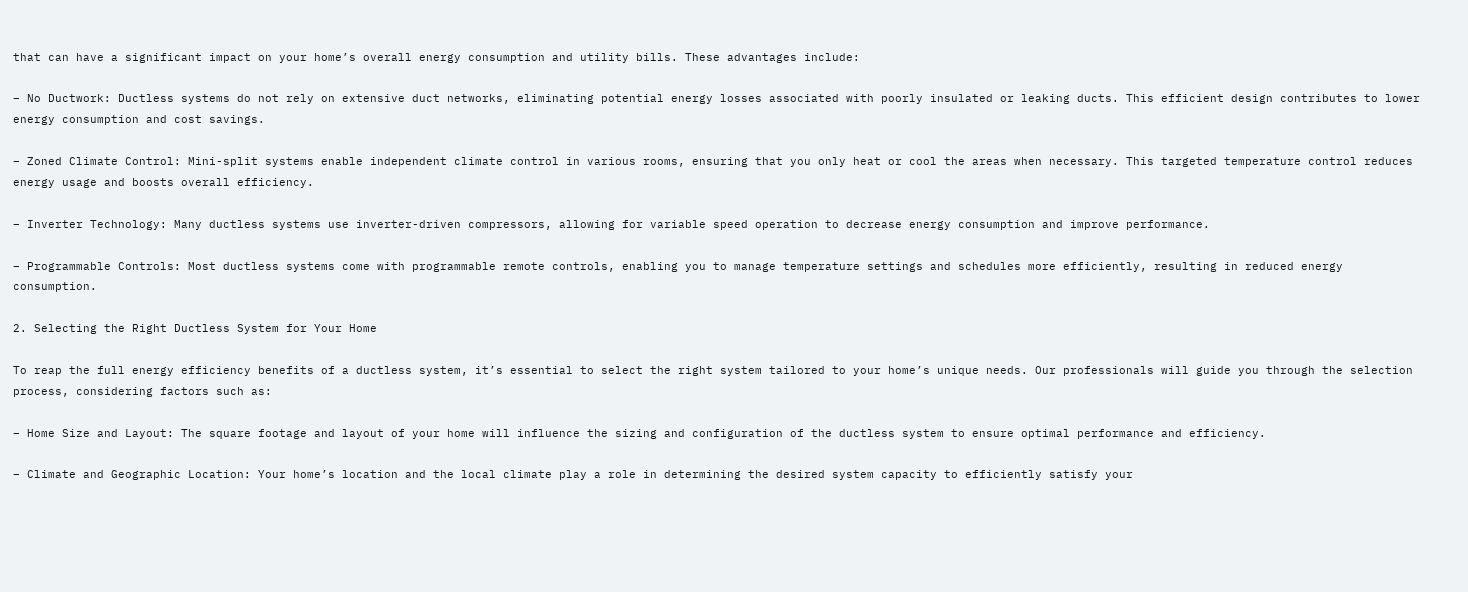that can have a significant impact on your home’s overall energy consumption and utility bills. These advantages include:

– No Ductwork: Ductless systems do not rely on extensive duct networks, eliminating potential energy losses associated with poorly insulated or leaking ducts. This efficient design contributes to lower energy consumption and cost savings.

– Zoned Climate Control: Mini-split systems enable independent climate control in various rooms, ensuring that you only heat or cool the areas when necessary. This targeted temperature control reduces energy usage and boosts overall efficiency.

– Inverter Technology: Many ductless systems use inverter-driven compressors, allowing for variable speed operation to decrease energy consumption and improve performance.

– Programmable Controls: Most ductless systems come with programmable remote controls, enabling you to manage temperature settings and schedules more efficiently, resulting in reduced energy consumption.

2. Selecting the Right Ductless System for Your Home

To reap the full energy efficiency benefits of a ductless system, it’s essential to select the right system tailored to your home’s unique needs. Our professionals will guide you through the selection process, considering factors such as:

– Home Size and Layout: The square footage and layout of your home will influence the sizing and configuration of the ductless system to ensure optimal performance and efficiency.

– Climate and Geographic Location: Your home’s location and the local climate play a role in determining the desired system capacity to efficiently satisfy your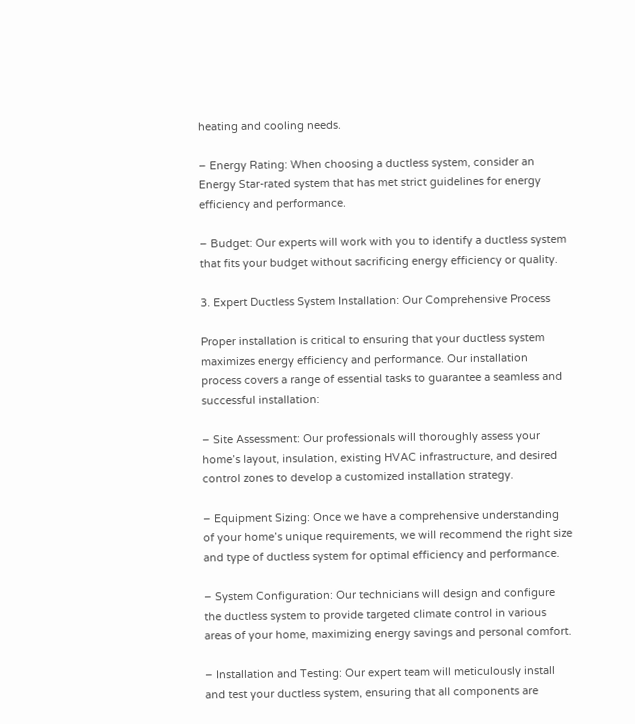heating and cooling needs.

– Energy Rating: When choosing a ductless system, consider an Energy Star-rated system that has met strict guidelines for energy efficiency and performance.

– Budget: Our experts will work with you to identify a ductless system that fits your budget without sacrificing energy efficiency or quality.

3. Expert Ductless System Installation: Our Comprehensive Process

Proper installation is critical to ensuring that your ductless system maximizes energy efficiency and performance. Our installation process covers a range of essential tasks to guarantee a seamless and successful installation:

– Site Assessment: Our professionals will thoroughly assess your home’s layout, insulation, existing HVAC infrastructure, and desired control zones to develop a customized installation strategy.

– Equipment Sizing: Once we have a comprehensive understanding of your home’s unique requirements, we will recommend the right size and type of ductless system for optimal efficiency and performance.

– System Configuration: Our technicians will design and configure the ductless system to provide targeted climate control in various areas of your home, maximizing energy savings and personal comfort.

– Installation and Testing: Our expert team will meticulously install and test your ductless system, ensuring that all components are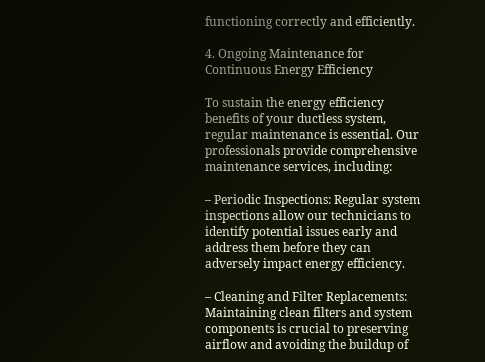functioning correctly and efficiently.

4. Ongoing Maintenance for Continuous Energy Efficiency

To sustain the energy efficiency benefits of your ductless system, regular maintenance is essential. Our professionals provide comprehensive maintenance services, including:

– Periodic Inspections: Regular system inspections allow our technicians to identify potential issues early and address them before they can adversely impact energy efficiency.

– Cleaning and Filter Replacements: Maintaining clean filters and system components is crucial to preserving airflow and avoiding the buildup of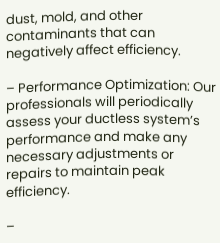dust, mold, and other contaminants that can negatively affect efficiency.

– Performance Optimization: Our professionals will periodically assess your ductless system’s performance and make any necessary adjustments or repairs to maintain peak efficiency.

–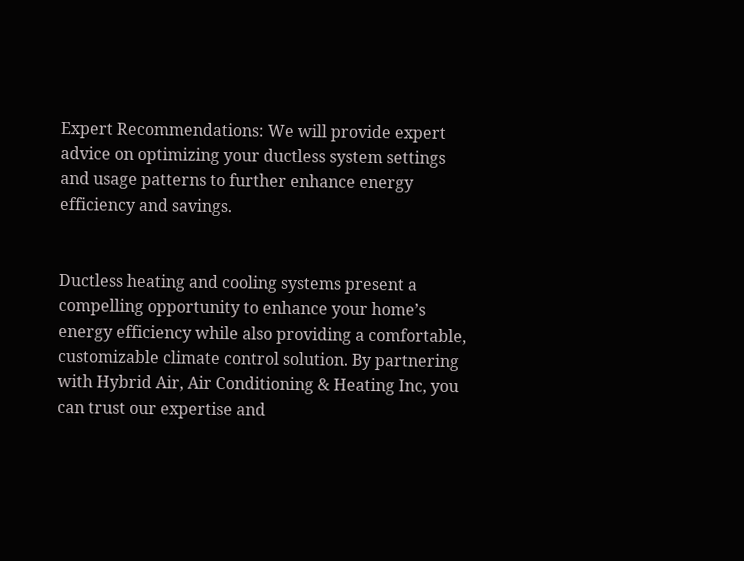Expert Recommendations: We will provide expert advice on optimizing your ductless system settings and usage patterns to further enhance energy efficiency and savings.


Ductless heating and cooling systems present a compelling opportunity to enhance your home’s energy efficiency while also providing a comfortable, customizable climate control solution. By partnering with Hybrid Air, Air Conditioning & Heating Inc, you can trust our expertise and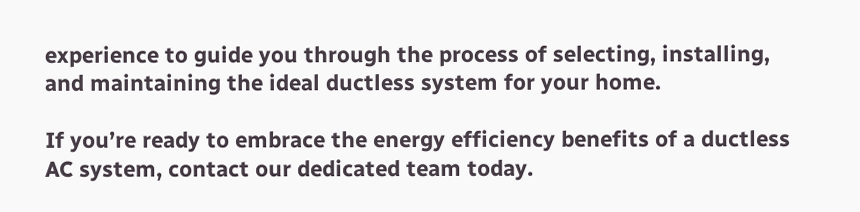experience to guide you through the process of selecting, installing, and maintaining the ideal ductless system for your home.

If you’re ready to embrace the energy efficiency benefits of a ductless AC system, contact our dedicated team today.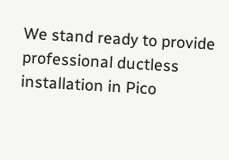We stand ready to provide professional ductless installation in Pico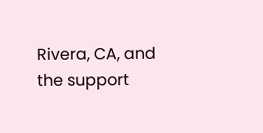Rivera, CA, and the support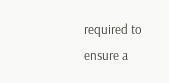required to ensure a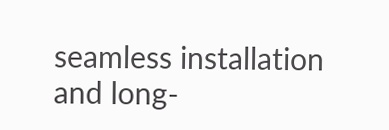seamless installation and long-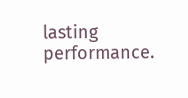lasting performance.